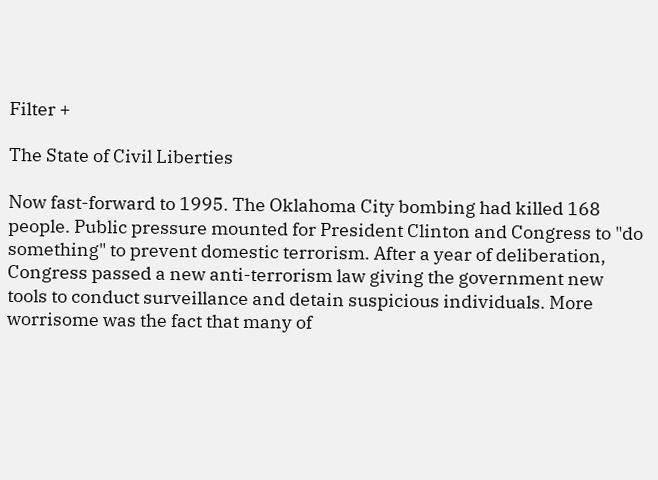Filter +

The State of Civil Liberties

Now fast-forward to 1995. The Oklahoma City bombing had killed 168 people. Public pressure mounted for President Clinton and Congress to "do something" to prevent domestic terrorism. After a year of deliberation, Congress passed a new anti-terrorism law giving the government new tools to conduct surveillance and detain suspicious individuals. More worrisome was the fact that many of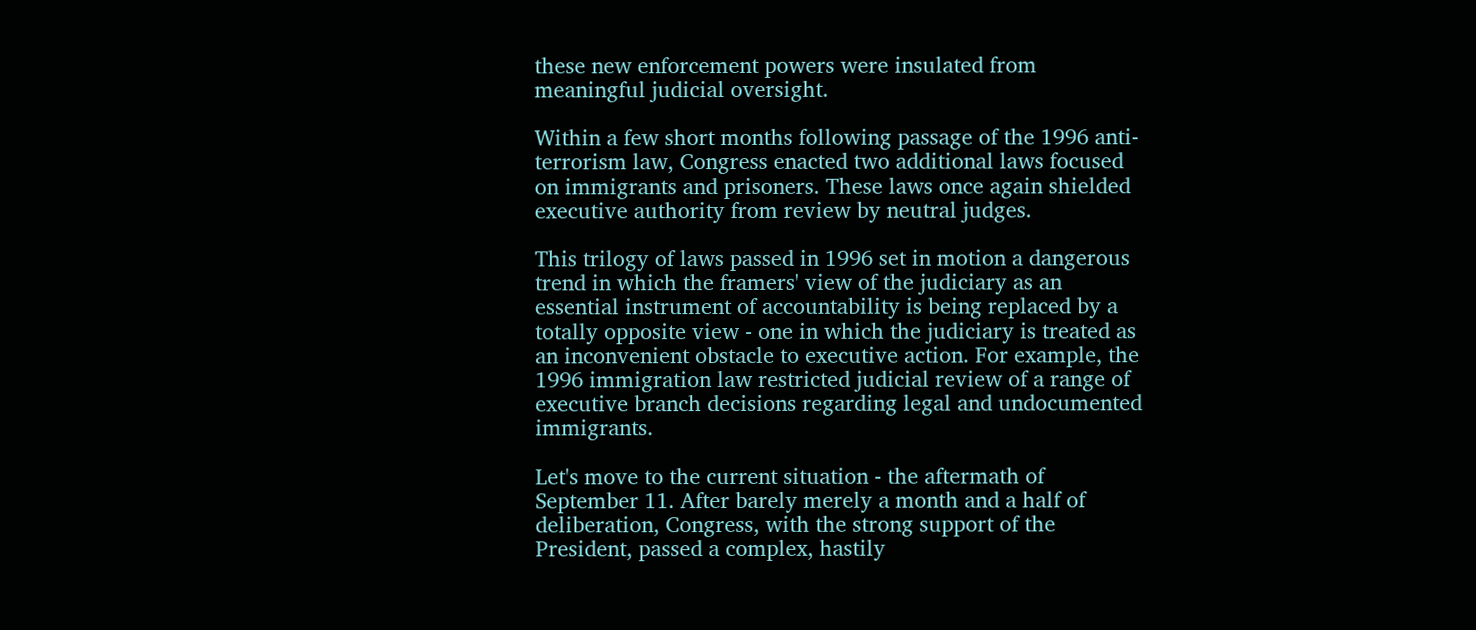these new enforcement powers were insulated from meaningful judicial oversight.

Within a few short months following passage of the 1996 anti-terrorism law, Congress enacted two additional laws focused on immigrants and prisoners. These laws once again shielded executive authority from review by neutral judges.

This trilogy of laws passed in 1996 set in motion a dangerous trend in which the framers' view of the judiciary as an essential instrument of accountability is being replaced by a totally opposite view - one in which the judiciary is treated as an inconvenient obstacle to executive action. For example, the 1996 immigration law restricted judicial review of a range of executive branch decisions regarding legal and undocumented immigrants.

Let's move to the current situation - the aftermath of September 11. After barely merely a month and a half of deliberation, Congress, with the strong support of the President, passed a complex, hastily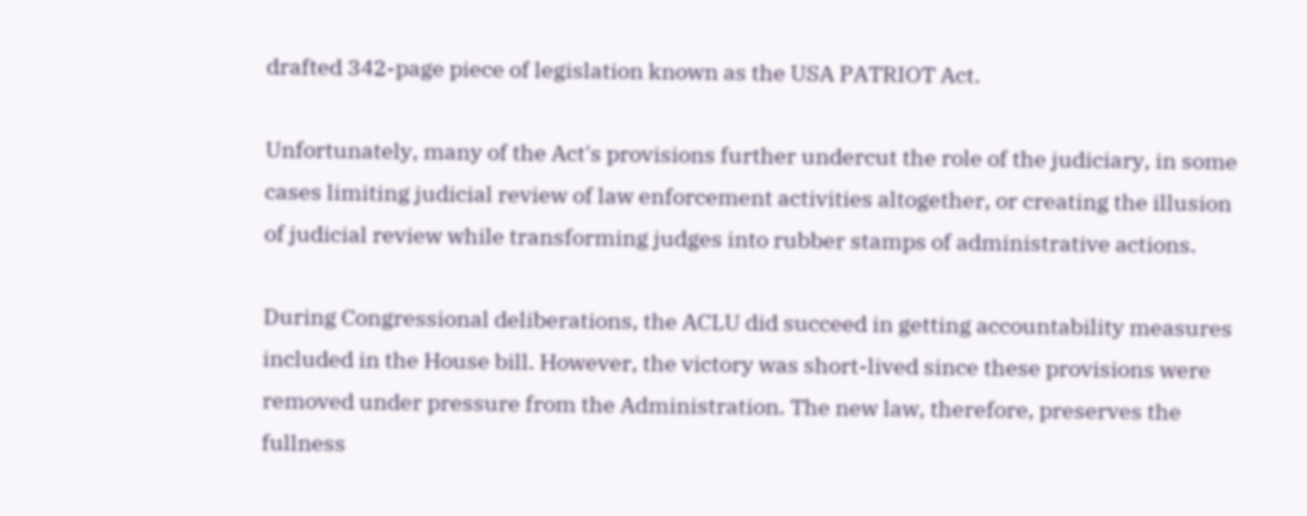drafted 342-page piece of legislation known as the USA PATRIOT Act.

Unfortunately, many of the Act's provisions further undercut the role of the judiciary, in some cases limiting judicial review of law enforcement activities altogether, or creating the illusion of judicial review while transforming judges into rubber stamps of administrative actions.

During Congressional deliberations, the ACLU did succeed in getting accountability measures included in the House bill. However, the victory was short-lived since these provisions were removed under pressure from the Administration. The new law, therefore, preserves the fullness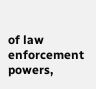of law enforcement powers,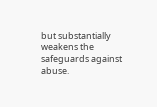but substantially weakens the safeguards against abuse.